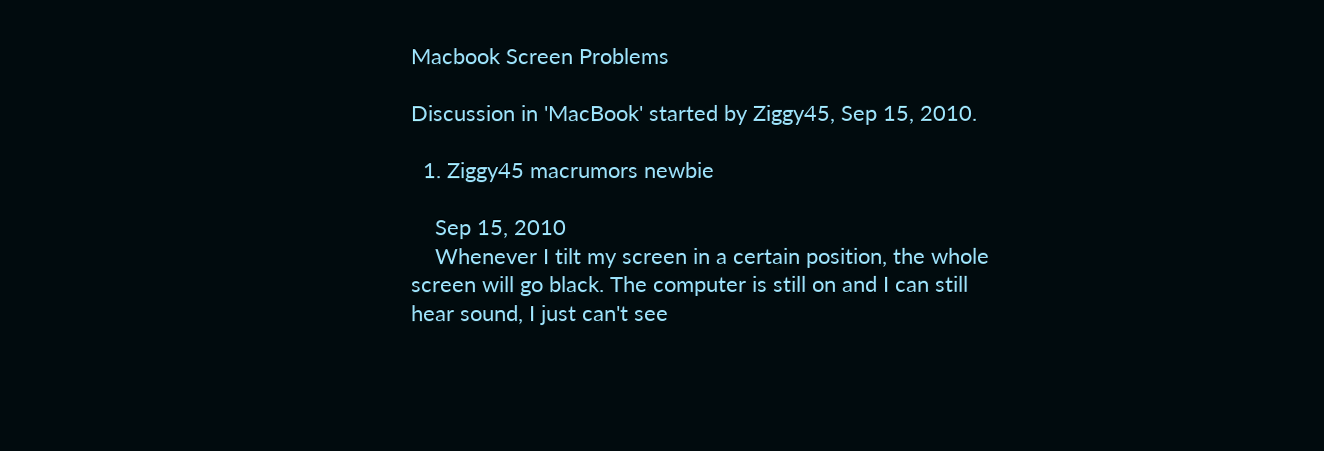Macbook Screen Problems

Discussion in 'MacBook' started by Ziggy45, Sep 15, 2010.

  1. Ziggy45 macrumors newbie

    Sep 15, 2010
    Whenever I tilt my screen in a certain position, the whole screen will go black. The computer is still on and I can still hear sound, I just can't see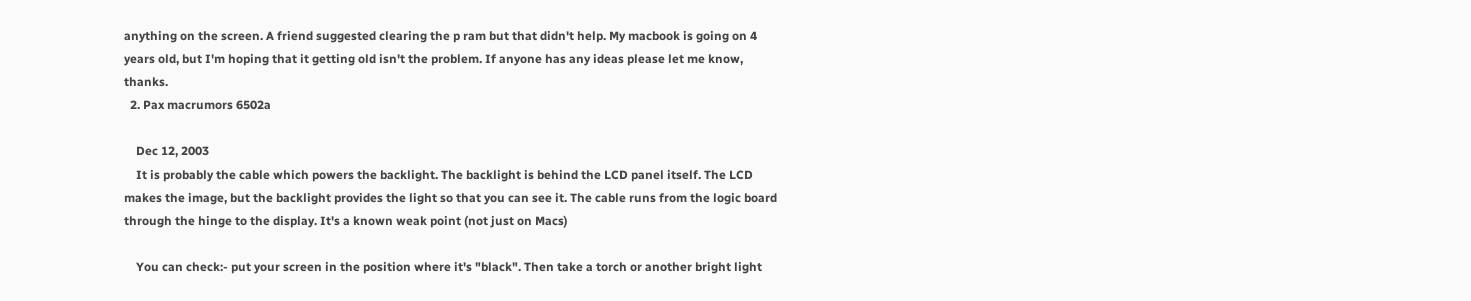anything on the screen. A friend suggested clearing the p ram but that didn't help. My macbook is going on 4 years old, but I'm hoping that it getting old isn't the problem. If anyone has any ideas please let me know, thanks.
  2. Pax macrumors 6502a

    Dec 12, 2003
    It is probably the cable which powers the backlight. The backlight is behind the LCD panel itself. The LCD makes the image, but the backlight provides the light so that you can see it. The cable runs from the logic board through the hinge to the display. It's a known weak point (not just on Macs)

    You can check:- put your screen in the position where it's "black". Then take a torch or another bright light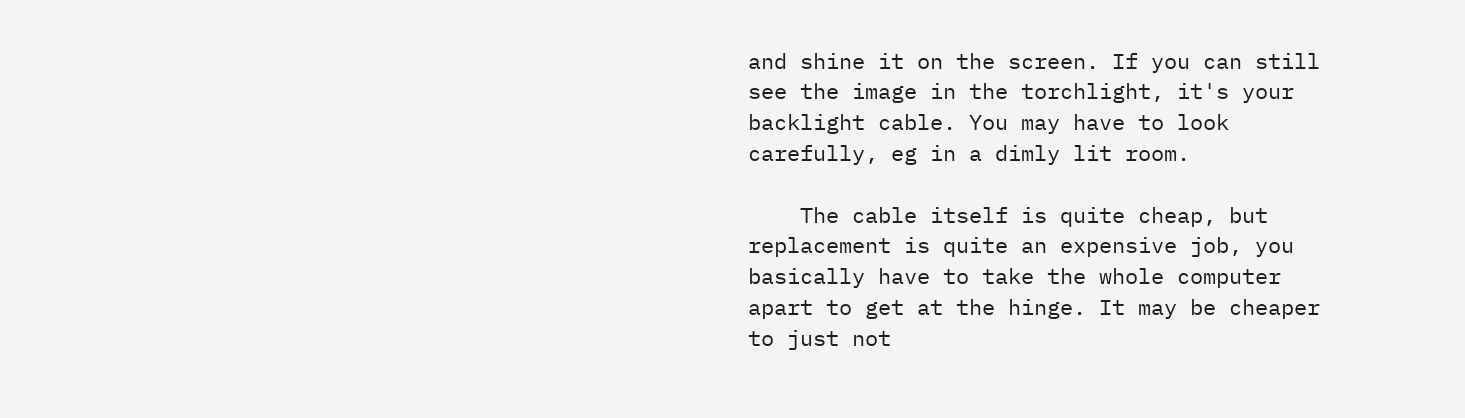and shine it on the screen. If you can still see the image in the torchlight, it's your backlight cable. You may have to look carefully, eg in a dimly lit room.

    The cable itself is quite cheap, but replacement is quite an expensive job, you basically have to take the whole computer apart to get at the hinge. It may be cheaper to just not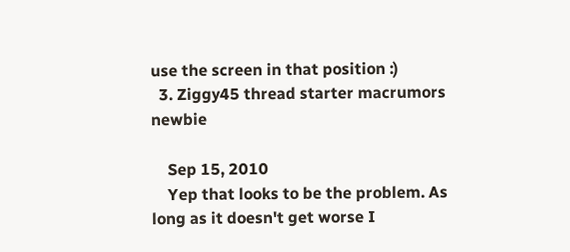use the screen in that position :)
  3. Ziggy45 thread starter macrumors newbie

    Sep 15, 2010
    Yep that looks to be the problem. As long as it doesn't get worse I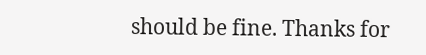should be fine. Thanks for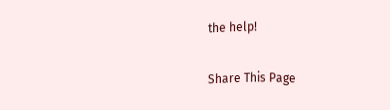the help!

Share This Page